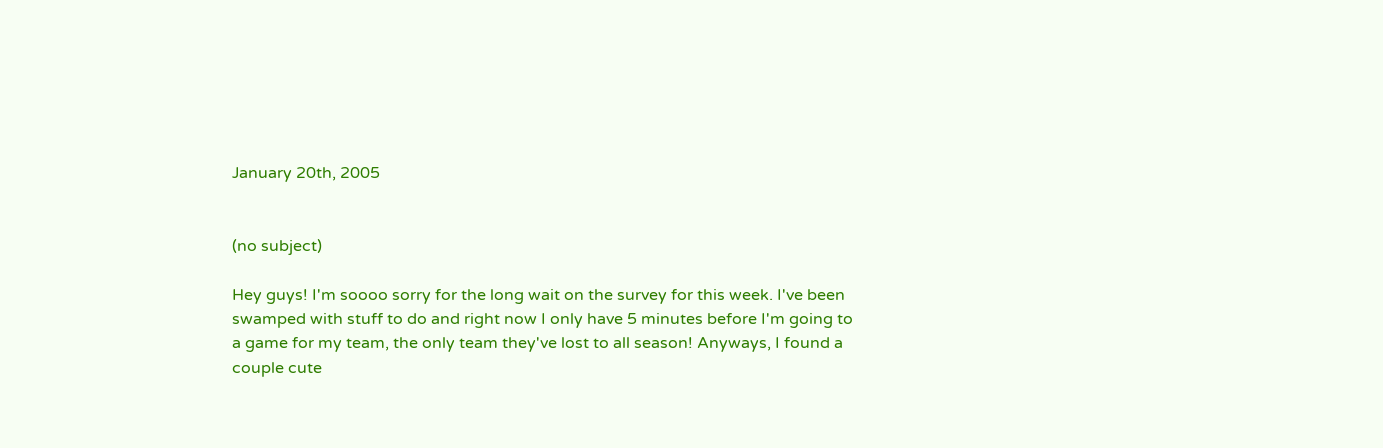January 20th, 2005


(no subject)

Hey guys! I'm soooo sorry for the long wait on the survey for this week. I've been swamped with stuff to do and right now I only have 5 minutes before I'm going to a game for my team, the only team they've lost to all season! Anyways, I found a couple cute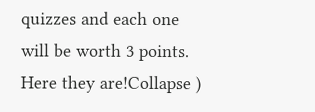quizzes and each one will be worth 3 points.
Here they are!Collapse )